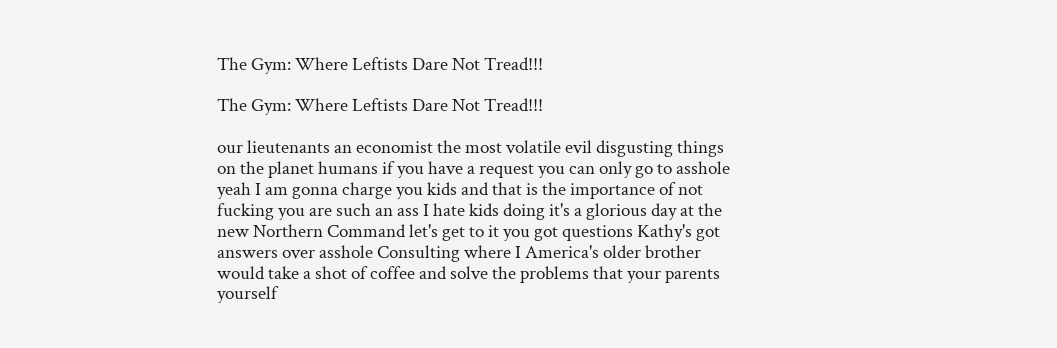The Gym: Where Leftists Dare Not Tread!!!

The Gym: Where Leftists Dare Not Tread!!!

our lieutenants an economist the most volatile evil disgusting things on the planet humans if you have a request you can only go to asshole yeah I am gonna charge you kids and that is the importance of not fucking you are such an ass I hate kids doing it's a glorious day at the new Northern Command let's get to it you got questions Kathy's got answers over asshole Consulting where I America's older brother would take a shot of coffee and solve the problems that your parents yourself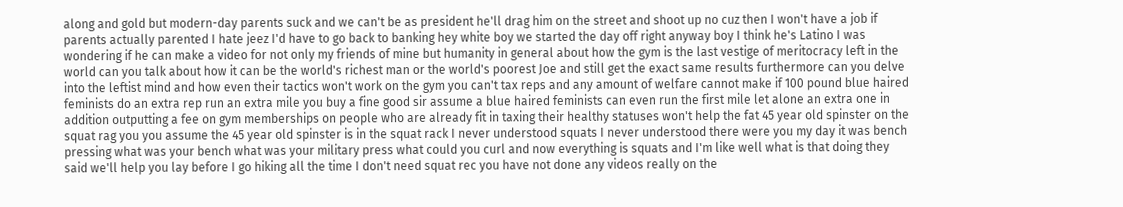along and gold but modern-day parents suck and we can't be as president he'll drag him on the street and shoot up no cuz then I won't have a job if parents actually parented I hate jeez I'd have to go back to banking hey white boy we started the day off right anyway boy I think he's Latino I was wondering if he can make a video for not only my friends of mine but humanity in general about how the gym is the last vestige of meritocracy left in the world can you talk about how it can be the world's richest man or the world's poorest Joe and still get the exact same results furthermore can you delve into the leftist mind and how even their tactics won't work on the gym you can't tax reps and any amount of welfare cannot make if 100 pound blue haired feminists do an extra rep run an extra mile you buy a fine good sir assume a blue haired feminists can even run the first mile let alone an extra one in addition outputting a fee on gym memberships on people who are already fit in taxing their healthy statuses won't help the fat 45 year old spinster on the squat rag you you assume the 45 year old spinster is in the squat rack I never understood squats I never understood there were you my day it was bench pressing what was your bench what was your military press what could you curl and now everything is squats and I'm like well what is that doing they said we'll help you lay before I go hiking all the time I don't need squat rec you have not done any videos really on the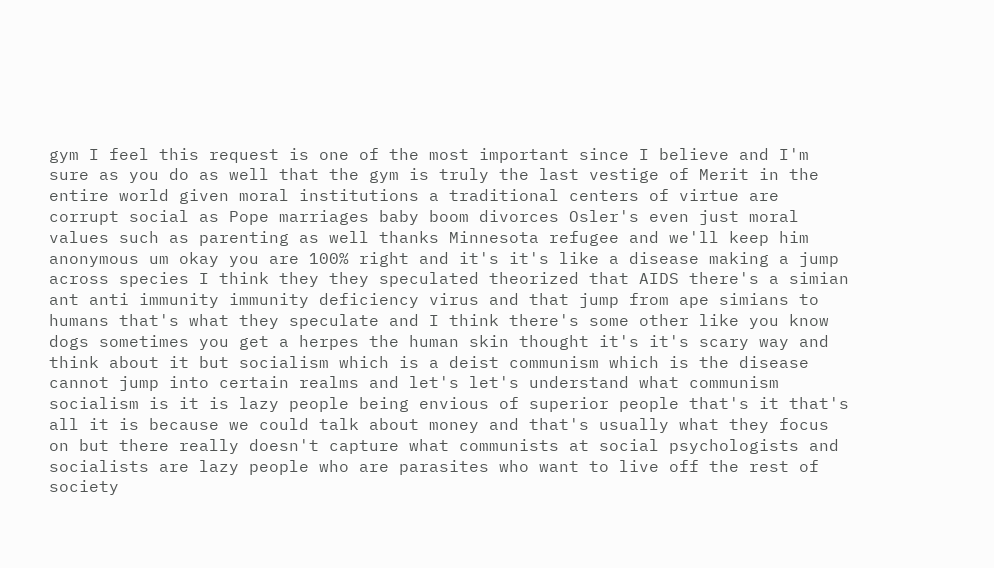gym I feel this request is one of the most important since I believe and I'm sure as you do as well that the gym is truly the last vestige of Merit in the entire world given moral institutions a traditional centers of virtue are corrupt social as Pope marriages baby boom divorces Osler's even just moral values such as parenting as well thanks Minnesota refugee and we'll keep him anonymous um okay you are 100% right and it's it's like a disease making a jump across species I think they they speculated theorized that AIDS there's a simian ant anti immunity immunity deficiency virus and that jump from ape simians to humans that's what they speculate and I think there's some other like you know dogs sometimes you get a herpes the human skin thought it's it's scary way and think about it but socialism which is a deist communism which is the disease cannot jump into certain realms and let's let's understand what communism socialism is it is lazy people being envious of superior people that's it that's all it is because we could talk about money and that's usually what they focus on but there really doesn't capture what communists at social psychologists and socialists are lazy people who are parasites who want to live off the rest of society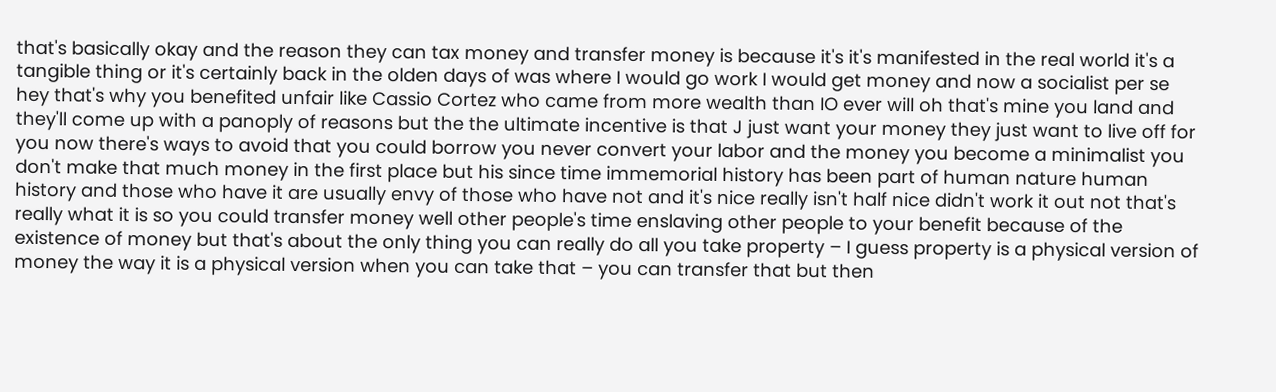that's basically okay and the reason they can tax money and transfer money is because it's it's manifested in the real world it's a tangible thing or it's certainly back in the olden days of was where I would go work I would get money and now a socialist per se hey that's why you benefited unfair like Cassio Cortez who came from more wealth than IO ever will oh that's mine you land and they'll come up with a panoply of reasons but the the ultimate incentive is that J just want your money they just want to live off for you now there's ways to avoid that you could borrow you never convert your labor and the money you become a minimalist you don't make that much money in the first place but his since time immemorial history has been part of human nature human history and those who have it are usually envy of those who have not and it's nice really isn't half nice didn't work it out not that's really what it is so you could transfer money well other people's time enslaving other people to your benefit because of the existence of money but that's about the only thing you can really do all you take property – I guess property is a physical version of money the way it is a physical version when you can take that – you can transfer that but then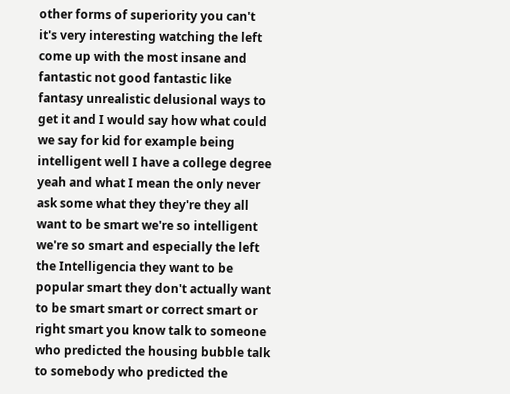other forms of superiority you can't it's very interesting watching the left come up with the most insane and fantastic not good fantastic like fantasy unrealistic delusional ways to get it and I would say how what could we say for kid for example being intelligent well I have a college degree yeah and what I mean the only never ask some what they they're they all want to be smart we're so intelligent we're so smart and especially the left the Intelligencia they want to be popular smart they don't actually want to be smart smart or correct smart or right smart you know talk to someone who predicted the housing bubble talk to somebody who predicted the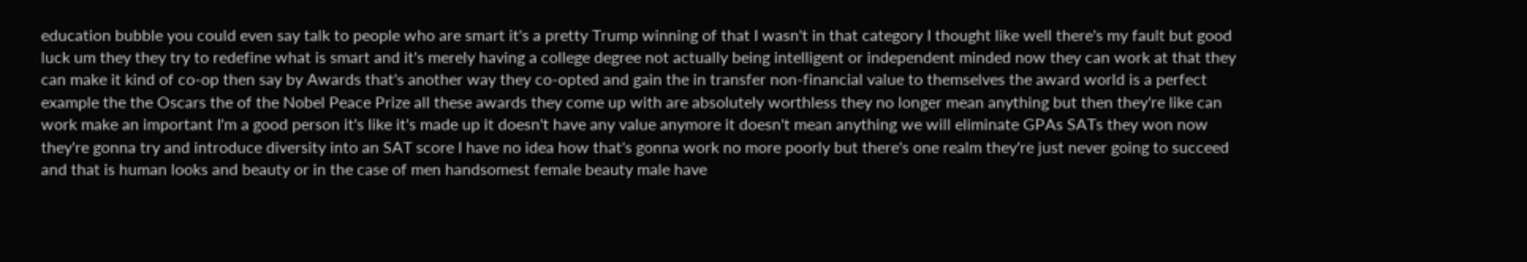education bubble you could even say talk to people who are smart it's a pretty Trump winning of that I wasn't in that category I thought like well there's my fault but good luck um they they try to redefine what is smart and it's merely having a college degree not actually being intelligent or independent minded now they can work at that they can make it kind of co-op then say by Awards that's another way they co-opted and gain the in transfer non-financial value to themselves the award world is a perfect example the the Oscars the of the Nobel Peace Prize all these awards they come up with are absolutely worthless they no longer mean anything but then they're like can work make an important I'm a good person it's like it's made up it doesn't have any value anymore it doesn't mean anything we will eliminate GPAs SATs they won now they're gonna try and introduce diversity into an SAT score I have no idea how that's gonna work no more poorly but there's one realm they're just never going to succeed and that is human looks and beauty or in the case of men handsomest female beauty male have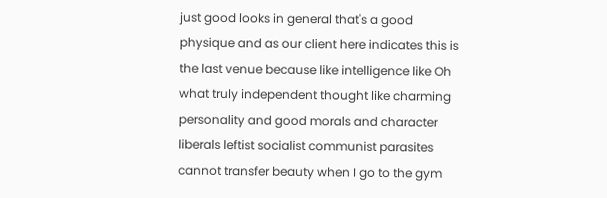just good looks in general that's a good physique and as our client here indicates this is the last venue because like intelligence like Oh what truly independent thought like charming personality and good morals and character liberals leftist socialist communist parasites cannot transfer beauty when I go to the gym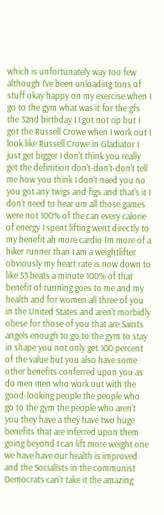which is unfortunately way too few although I've been unloading tons of stuff okay happy on my exercise when I go to the gym what was it for the gfs the 32nd birthday I I got not rip but I got the Russell Crowe when I work out I look like Russell Crowe in Gladiator I just get bigger I don't think you really get the definition don't-don't-don't tell me how you think I don't need you no you got any twigs and figs and that's it I don't need to hear um all those games were not 100% of the can every calorie of energy I spent lifting went directly to my benefit ah more cardio I'm more of a hiker runner than I am a weightlifter obviously my heart rate is now down to like 53 beats a minute 100% of that benefit of running goes to me and my health and for women all three of you in the United States and aren't morbidly obese for those of you that are Saints angels enough to go to the gym to stay in shape you not only get 100 percent of the value but you also have some other benefits conferred upon you as do men men who work out with the good-looking people the people who go to the gym the people who aren't you they have a they have two huge benefits that are inferred upon them going beyond I can lift more weight one we have have our health is improved and the Socialists in the communist Democrats can't take it the amazing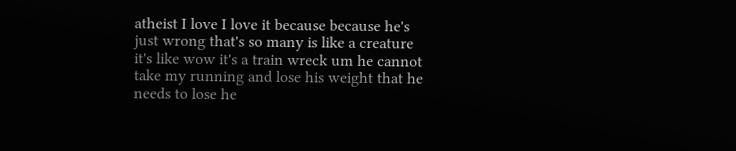atheist I love I love it because because he's just wrong that's so many is like a creature it's like wow it's a train wreck um he cannot take my running and lose his weight that he needs to lose he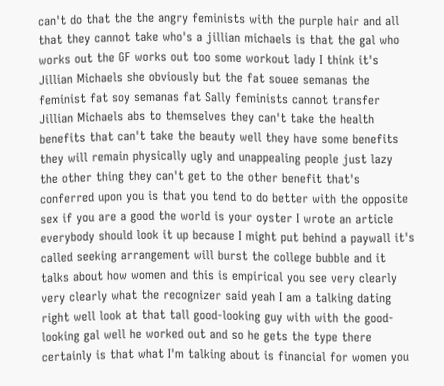can't do that the the angry feminists with the purple hair and all that they cannot take who's a jillian michaels is that the gal who works out the GF works out too some workout lady I think it's Jillian Michaels she obviously but the fat souee semanas the feminist fat soy semanas fat Sally feminists cannot transfer Jillian Michaels abs to themselves they can't take the health benefits that can't take the beauty well they have some benefits they will remain physically ugly and unappealing people just lazy the other thing they can't get to the other benefit that's conferred upon you is that you tend to do better with the opposite sex if you are a good the world is your oyster I wrote an article everybody should look it up because I might put behind a paywall it's called seeking arrangement will burst the college bubble and it talks about how women and this is empirical you see very clearly very clearly what the recognizer said yeah I am a talking dating right well look at that tall good-looking guy with with the good-looking gal well he worked out and so he gets the type there certainly is that what I'm talking about is financial for women you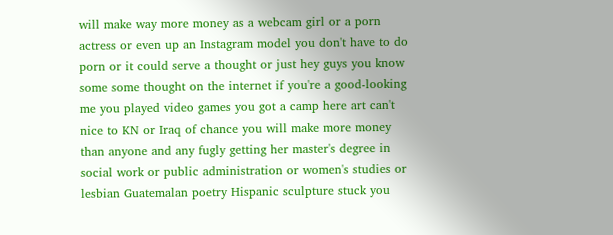will make way more money as a webcam girl or a porn actress or even up an Instagram model you don't have to do porn or it could serve a thought or just hey guys you know some some thought on the internet if you're a good-looking me you played video games you got a camp here art can't nice to KN or Iraq of chance you will make more money than anyone and any fugly getting her master's degree in social work or public administration or women's studies or lesbian Guatemalan poetry Hispanic sculpture stuck you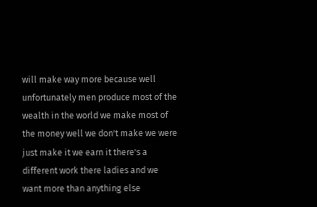will make way more because well unfortunately men produce most of the wealth in the world we make most of the money well we don't make we were just make it we earn it there's a different work there ladies and we want more than anything else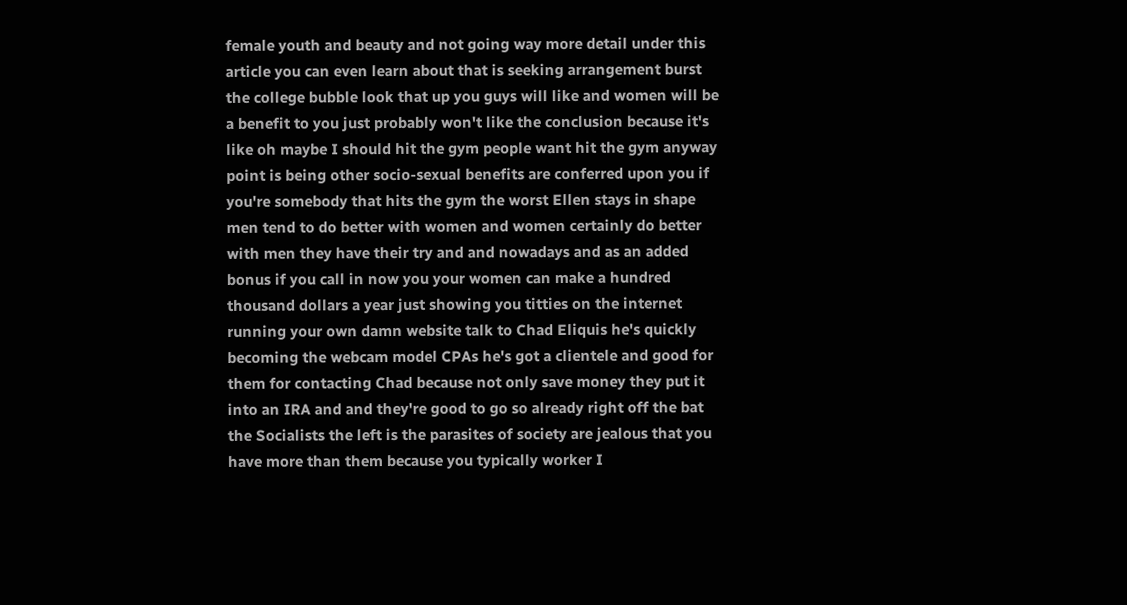female youth and beauty and not going way more detail under this article you can even learn about that is seeking arrangement burst the college bubble look that up you guys will like and women will be a benefit to you just probably won't like the conclusion because it's like oh maybe I should hit the gym people want hit the gym anyway point is being other socio-sexual benefits are conferred upon you if you're somebody that hits the gym the worst Ellen stays in shape men tend to do better with women and women certainly do better with men they have their try and and nowadays and as an added bonus if you call in now you your women can make a hundred thousand dollars a year just showing you titties on the internet running your own damn website talk to Chad Eliquis he's quickly becoming the webcam model CPAs he's got a clientele and good for them for contacting Chad because not only save money they put it into an IRA and and they're good to go so already right off the bat the Socialists the left is the parasites of society are jealous that you have more than them because you typically worker I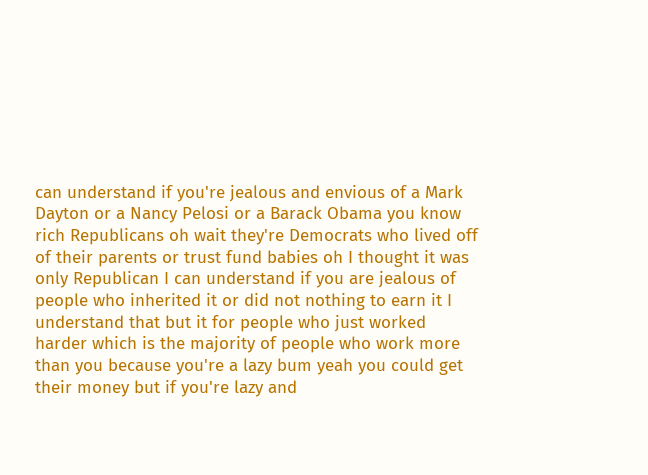can understand if you're jealous and envious of a Mark Dayton or a Nancy Pelosi or a Barack Obama you know rich Republicans oh wait they're Democrats who lived off of their parents or trust fund babies oh I thought it was only Republican I can understand if you are jealous of people who inherited it or did not nothing to earn it I understand that but it for people who just worked harder which is the majority of people who work more than you because you're a lazy bum yeah you could get their money but if you're lazy and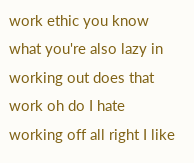work ethic you know what you're also lazy in working out does that work oh do I hate working off all right I like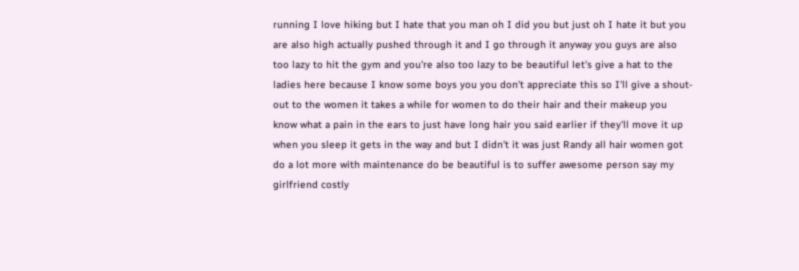running I love hiking but I hate that you man oh I did you but just oh I hate it but you are also high actually pushed through it and I go through it anyway you guys are also too lazy to hit the gym and you're also too lazy to be beautiful let's give a hat to the ladies here because I know some boys you you don't appreciate this so I'll give a shout-out to the women it takes a while for women to do their hair and their makeup you know what a pain in the ears to just have long hair you said earlier if they'll move it up when you sleep it gets in the way and but I didn't it was just Randy all hair women got do a lot more with maintenance do be beautiful is to suffer awesome person say my girlfriend costly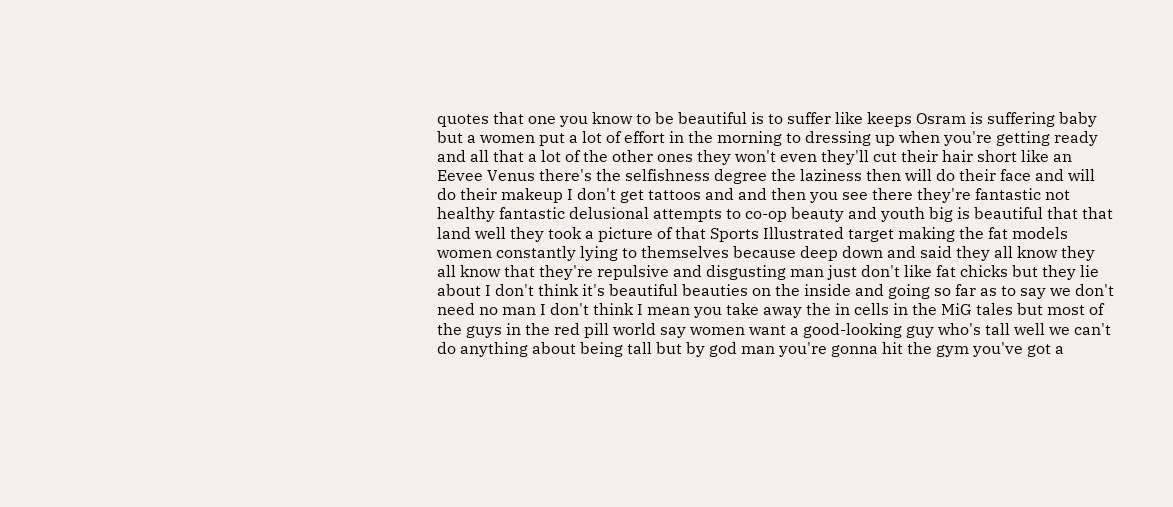quotes that one you know to be beautiful is to suffer like keeps Osram is suffering baby but a women put a lot of effort in the morning to dressing up when you're getting ready and all that a lot of the other ones they won't even they'll cut their hair short like an Eevee Venus there's the selfishness degree the laziness then will do their face and will do their makeup I don't get tattoos and and then you see there they're fantastic not healthy fantastic delusional attempts to co-op beauty and youth big is beautiful that that land well they took a picture of that Sports Illustrated target making the fat models women constantly lying to themselves because deep down and said they all know they all know that they're repulsive and disgusting man just don't like fat chicks but they lie about I don't think it's beautiful beauties on the inside and going so far as to say we don't need no man I don't think I mean you take away the in cells in the MiG tales but most of the guys in the red pill world say women want a good-looking guy who's tall well we can't do anything about being tall but by god man you're gonna hit the gym you've got a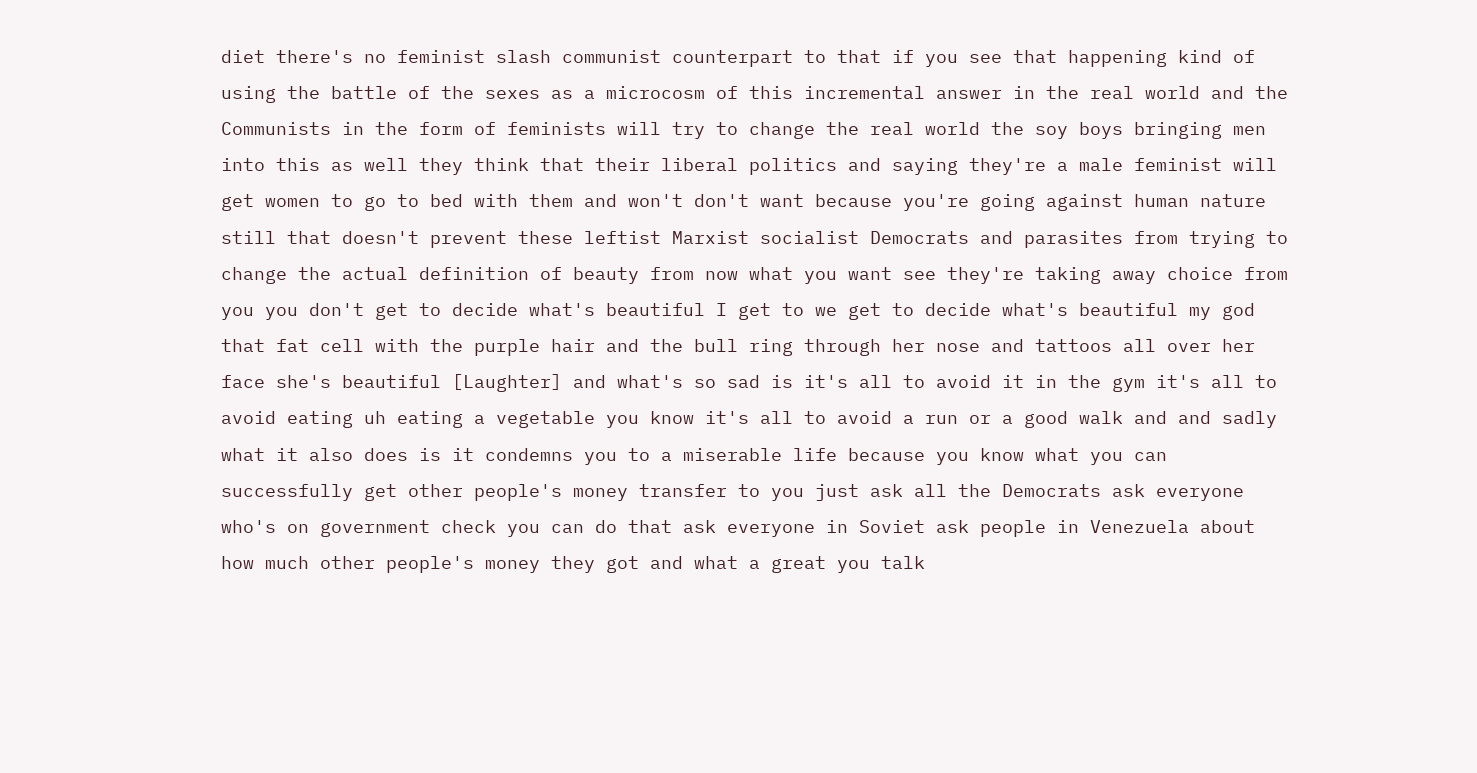diet there's no feminist slash communist counterpart to that if you see that happening kind of using the battle of the sexes as a microcosm of this incremental answer in the real world and the Communists in the form of feminists will try to change the real world the soy boys bringing men into this as well they think that their liberal politics and saying they're a male feminist will get women to go to bed with them and won't don't want because you're going against human nature still that doesn't prevent these leftist Marxist socialist Democrats and parasites from trying to change the actual definition of beauty from now what you want see they're taking away choice from you you don't get to decide what's beautiful I get to we get to decide what's beautiful my god that fat cell with the purple hair and the bull ring through her nose and tattoos all over her face she's beautiful [Laughter] and what's so sad is it's all to avoid it in the gym it's all to avoid eating uh eating a vegetable you know it's all to avoid a run or a good walk and and sadly what it also does is it condemns you to a miserable life because you know what you can successfully get other people's money transfer to you just ask all the Democrats ask everyone who's on government check you can do that ask everyone in Soviet ask people in Venezuela about how much other people's money they got and what a great you talk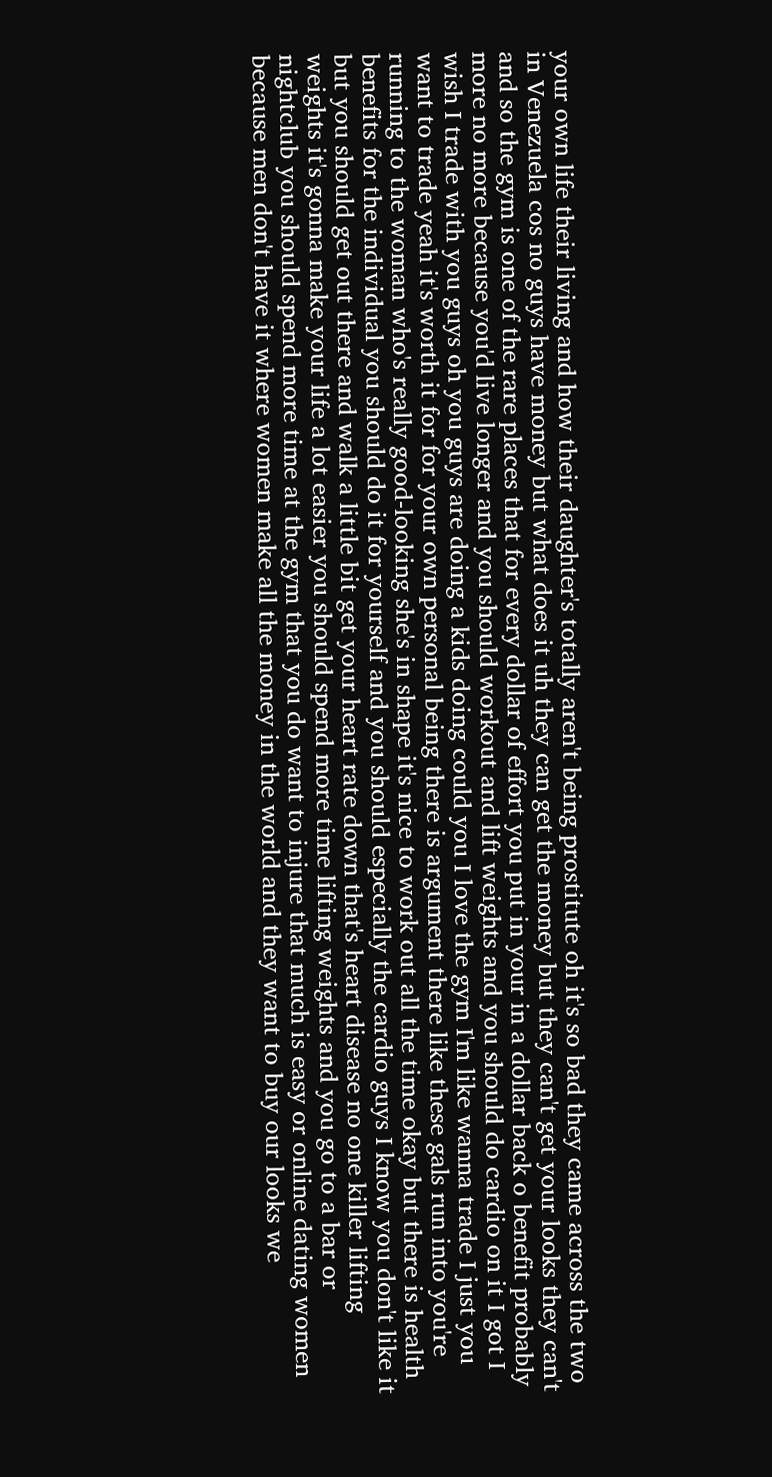your own life their living and how their daughter's totally aren't being prostitute oh it's so bad they came across the two in Venezuela cos no guys have money but what does it uh they can get the money but they can't get your looks they can't and so the gym is one of the rare places that for every dollar of effort you put in your in a dollar back o benefit probably more no more because you'd live longer and you should workout and lift weights and you should do cardio on it I got I wish I trade with you guys oh you guys are doing a kids doing could you I love the gym I'm like wanna trade I just you want to trade yeah it's worth it for for your own personal being there is argument there like these gals run into you're running to the woman who's really good-looking she's in shape it's nice to work out all the time okay but there is health benefits for the individual you should do it for yourself and you should especially the cardio guys I know you don't like it but you should get out there and walk a little bit get your heart rate down that's heart disease no one killer lifting weights it's gonna make your life a lot easier you should spend more time lifting weights and you go to a bar or nightclub you should spend more time at the gym that you do want to injure that much is easy or online dating women because men don't have it where women make all the money in the world and they want to buy our looks we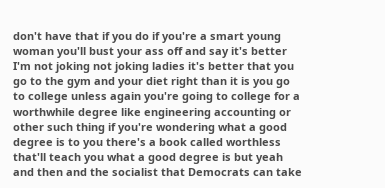don't have that if you do if you're a smart young woman you'll bust your ass off and say it's better I'm not joking not joking ladies it's better that you go to the gym and your diet right than it is you go to college unless again you're going to college for a worthwhile degree like engineering accounting or other such thing if you're wondering what a good degree is to you there's a book called worthless that'll teach you what a good degree is but yeah and then and the socialist that Democrats can take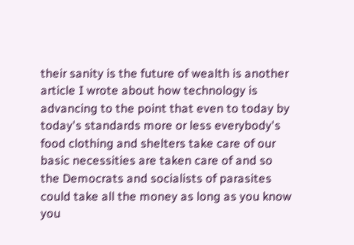their sanity is the future of wealth is another article I wrote about how technology is advancing to the point that even to today by today's standards more or less everybody's food clothing and shelters take care of our basic necessities are taken care of and so the Democrats and socialists of parasites could take all the money as long as you know you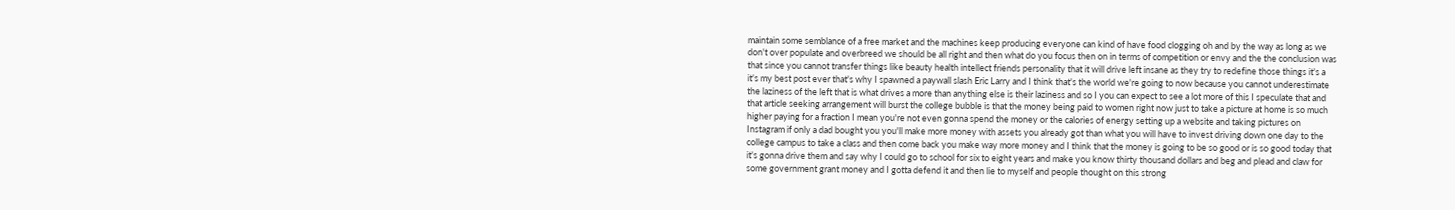maintain some semblance of a free market and the machines keep producing everyone can kind of have food clogging oh and by the way as long as we don't over populate and overbreed we should be all right and then what do you focus then on in terms of competition or envy and the the conclusion was that since you cannot transfer things like beauty health intellect friends personality that it will drive left insane as they try to redefine those things it's a it's my best post ever that's why I spawned a paywall slash Eric Larry and I think that's the world we're going to now because you cannot underestimate the laziness of the left that is what drives a more than anything else is their laziness and so I you can expect to see a lot more of this I speculate that and that article seeking arrangement will burst the college bubble is that the money being paid to women right now just to take a picture at home is so much higher paying for a fraction I mean you're not even gonna spend the money or the calories of energy setting up a website and taking pictures on Instagram if only a dad bought you you'll make more money with assets you already got than what you will have to invest driving down one day to the college campus to take a class and then come back you make way more money and I think that the money is going to be so good or is so good today that it's gonna drive them and say why I could go to school for six to eight years and make you know thirty thousand dollars and beg and plead and claw for some government grant money and I gotta defend it and then lie to myself and people thought on this strong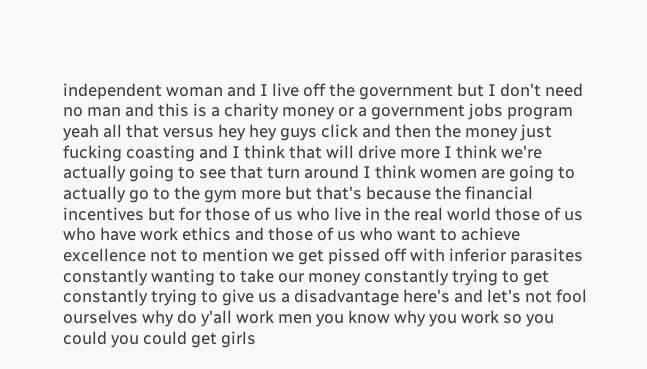independent woman and I live off the government but I don't need no man and this is a charity money or a government jobs program yeah all that versus hey hey guys click and then the money just fucking coasting and I think that will drive more I think we're actually going to see that turn around I think women are going to actually go to the gym more but that's because the financial incentives but for those of us who live in the real world those of us who have work ethics and those of us who want to achieve excellence not to mention we get pissed off with inferior parasites constantly wanting to take our money constantly trying to get constantly trying to give us a disadvantage here's and let's not fool ourselves why do y'all work men you know why you work so you could you could get girls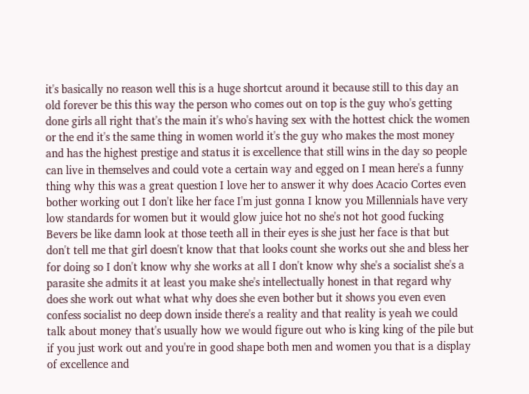it's basically no reason well this is a huge shortcut around it because still to this day an old forever be this this way the person who comes out on top is the guy who's getting done girls all right that's the main it's who's having sex with the hottest chick the women or the end it's the same thing in women world it's the guy who makes the most money and has the highest prestige and status it is excellence that still wins in the day so people can live in themselves and could vote a certain way and egged on I mean here's a funny thing why this was a great question I love her to answer it why does Acacio Cortes even bother working out I don't like her face I'm just gonna I know you Millennials have very low standards for women but it would glow juice hot no she's not hot good fucking Bevers be like damn look at those teeth all in their eyes is she just her face is that but don't tell me that girl doesn't know that that looks count she works out she and bless her for doing so I don't know why she works at all I don't know why she's a socialist she's a parasite she admits it at least you make she's intellectually honest in that regard why does she work out what what why does she even bother but it shows you even even confess socialist no deep down inside there's a reality and that reality is yeah we could talk about money that's usually how we would figure out who is king king of the pile but if you just work out and you're in good shape both men and women you that is a display of excellence and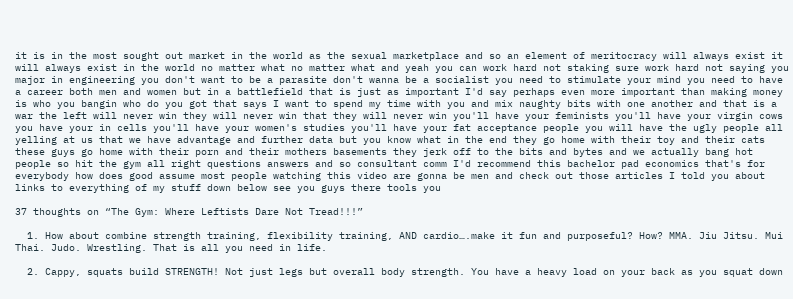it is in the most sought out market in the world as the sexual marketplace and so an element of meritocracy will always exist it will always exist in the world no matter what no matter what and yeah you can work hard not staking sure work hard not saying you major in engineering you don't want to be a parasite don't wanna be a socialist you need to stimulate your mind you need to have a career both men and women but in a battlefield that is just as important I'd say perhaps even more important than making money is who you bangin who do you got that says I want to spend my time with you and mix naughty bits with one another and that is a war the left will never win they will never win that they will never win you'll have your feminists you'll have your virgin cows you have your in cells you'll have your women's studies you'll have your fat acceptance people you will have the ugly people all yelling at us that we have advantage and further data but you know what in the end they go home with their toy and their cats these guys go home with their porn and their mothers basements they jerk off to the bits and bytes and we actually bang hot people so hit the gym all right questions answers and so consultant comm I'd recommend this bachelor pad economics that's for everybody how does good assume most people watching this video are gonna be men and check out those articles I told you about links to everything of my stuff down below see you guys there tools you

37 thoughts on “The Gym: Where Leftists Dare Not Tread!!!”

  1. How about combine strength training, flexibility training, AND cardio….make it fun and purposeful? How? MMA. Jiu Jitsu. Mui Thai. Judo. Wrestling. That is all you need in life.

  2. Cappy, squats build STRENGTH! Not just legs but overall body strength. You have a heavy load on your back as you squat down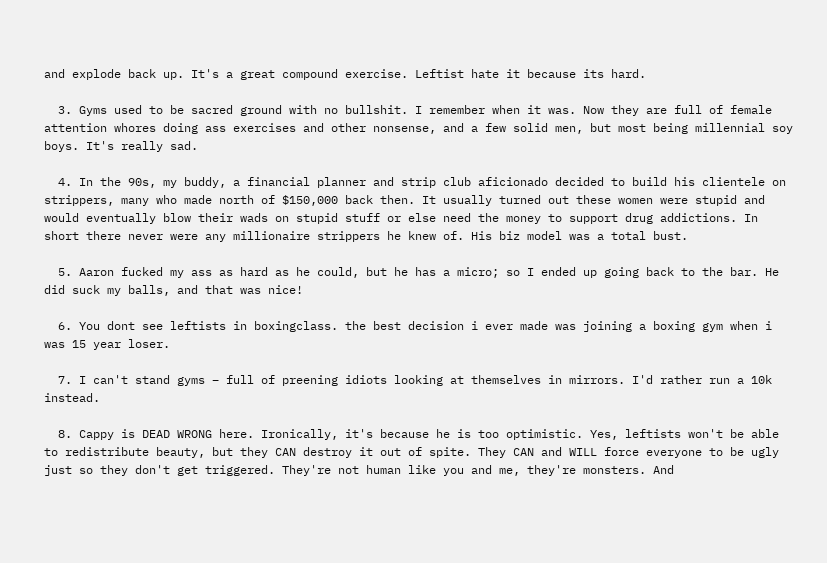and explode back up. It's a great compound exercise. Leftist hate it because its hard.

  3. Gyms used to be sacred ground with no bullshit. I remember when it was. Now they are full of female attention whores doing ass exercises and other nonsense, and a few solid men, but most being millennial soy boys. It's really sad.

  4. In the 90s, my buddy, a financial planner and strip club aficionado decided to build his clientele on strippers, many who made north of $150,000 back then. It usually turned out these women were stupid and would eventually blow their wads on stupid stuff or else need the money to support drug addictions. In short there never were any millionaire strippers he knew of. His biz model was a total bust.

  5. Aaron fucked my ass as hard as he could, but he has a micro; so I ended up going back to the bar. He did suck my balls, and that was nice!

  6. You dont see leftists in boxingclass. the best decision i ever made was joining a boxing gym when i was 15 year loser.

  7. I can't stand gyms – full of preening idiots looking at themselves in mirrors. I'd rather run a 10k instead.

  8. Cappy is DEAD WRONG here. Ironically, it's because he is too optimistic. Yes, leftists won't be able to redistribute beauty, but they CAN destroy it out of spite. They CAN and WILL force everyone to be ugly just so they don't get triggered. They're not human like you and me, they're monsters. And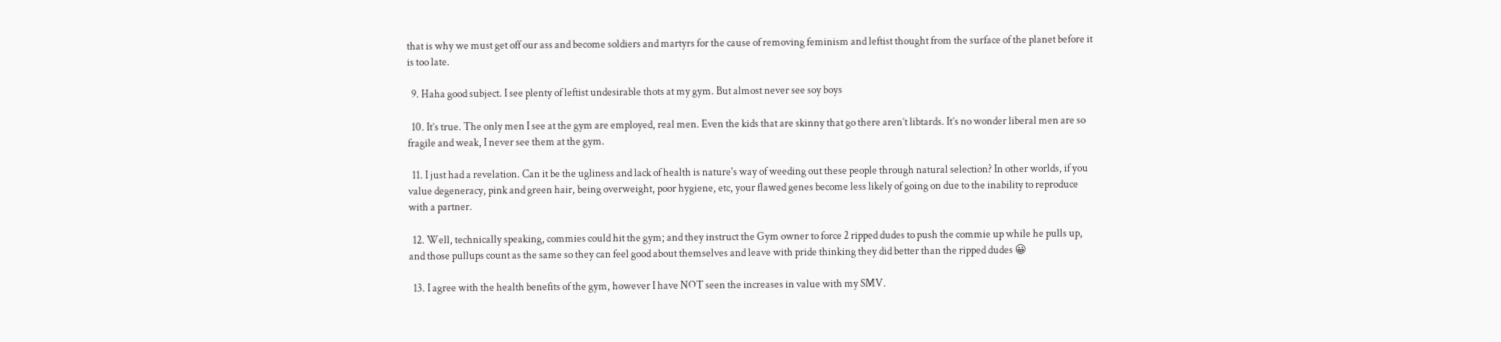that is why we must get off our ass and become soldiers and martyrs for the cause of removing feminism and leftist thought from the surface of the planet before it is too late.

  9. Haha good subject. I see plenty of leftist undesirable thots at my gym. But almost never see soy boys

  10. It’s true. The only men I see at the gym are employed, real men. Even the kids that are skinny that go there aren’t libtards. It’s no wonder liberal men are so fragile and weak, I never see them at the gym.

  11. I just had a revelation. Can it be the ugliness and lack of health is nature's way of weeding out these people through natural selection? In other worlds, if you value degeneracy, pink and green hair, being overweight, poor hygiene, etc, your flawed genes become less likely of going on due to the inability to reproduce with a partner.

  12. Well, technically speaking, commies could hit the gym; and they instruct the Gym owner to force 2 ripped dudes to push the commie up while he pulls up, and those pullups count as the same so they can feel good about themselves and leave with pride thinking they did better than the ripped dudes 😀

  13. I agree with the health benefits of the gym, however I have NOT seen the increases in value with my SMV.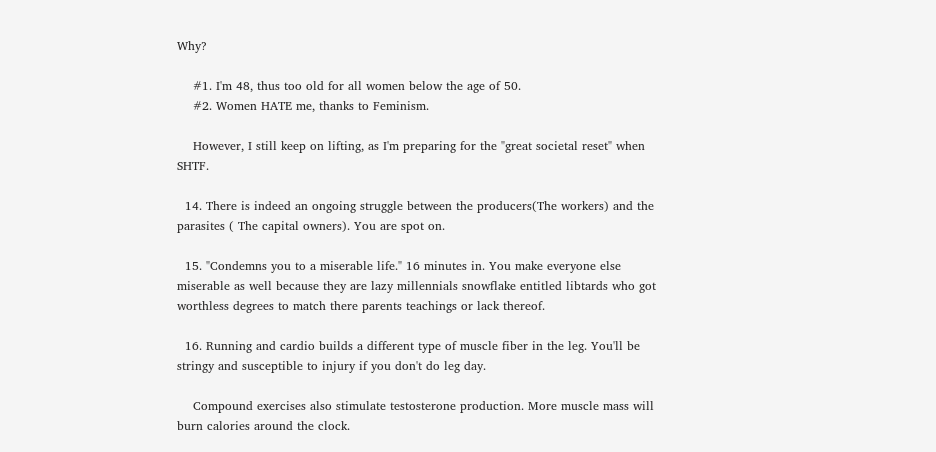Why?

    #1. I'm 48, thus too old for all women below the age of 50.
    #2. Women HATE me, thanks to Feminism.

    However, I still keep on lifting, as I'm preparing for the "great societal reset" when SHTF.

  14. There is indeed an ongoing struggle between the producers(The workers) and the parasites ( The capital owners). You are spot on.

  15. "Condemns you to a miserable life." 16 minutes in. You make everyone else miserable as well because they are lazy millennials snowflake entitled libtards who got worthless degrees to match there parents teachings or lack thereof.

  16. Running and cardio builds a different type of muscle fiber in the leg. You'll be stringy and susceptible to injury if you don't do leg day.

    Compound exercises also stimulate testosterone production. More muscle mass will burn calories around the clock.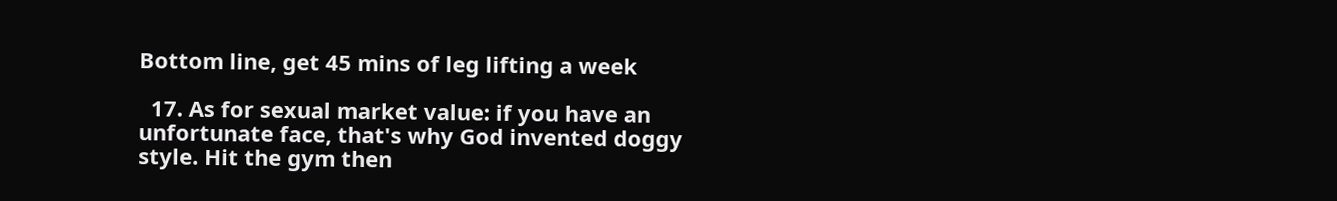Bottom line, get 45 mins of leg lifting a week

  17. As for sexual market value: if you have an unfortunate face, that's why God invented doggy style. Hit the gym then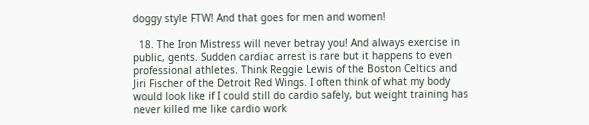doggy style FTW! And that goes for men and women!

  18. The Iron Mistress will never betray you! And always exercise in public, gents. Sudden cardiac arrest is rare but it happens to even professional athletes. Think Reggie Lewis of the Boston Celtics and Jiri Fischer of the Detroit Red Wings. I often think of what my body would look like if I could still do cardio safely, but weight training has never killed me like cardio work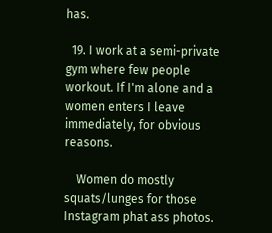has.

  19. I work at a semi-private gym where few people workout. If I'm alone and a women enters I leave immediately, for obvious reasons.

    Women do mostly squats/lunges for those Instagram phat ass photos.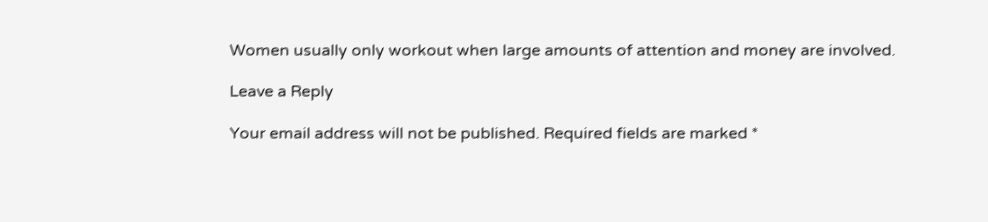Women usually only workout when large amounts of attention and money are involved.

Leave a Reply

Your email address will not be published. Required fields are marked *